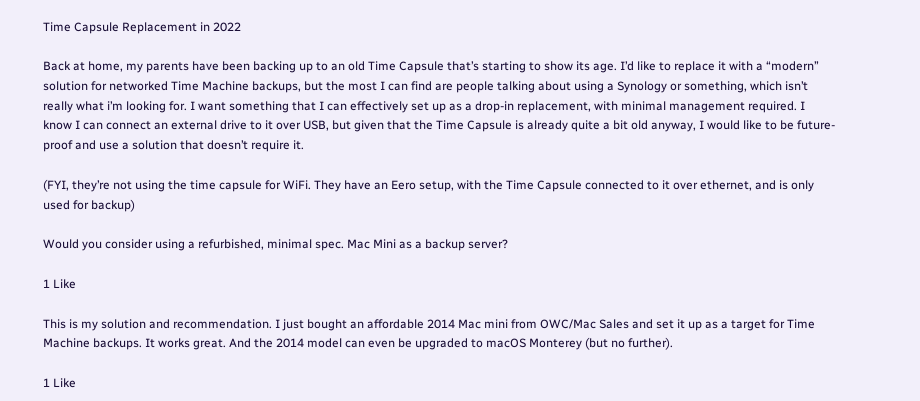Time Capsule Replacement in 2022

Back at home, my parents have been backing up to an old Time Capsule that’s starting to show its age. I’d like to replace it with a “modern” solution for networked Time Machine backups, but the most I can find are people talking about using a Synology or something, which isn’t really what i’m looking for. I want something that I can effectively set up as a drop-in replacement, with minimal management required. I know I can connect an external drive to it over USB, but given that the Time Capsule is already quite a bit old anyway, I would like to be future-proof and use a solution that doesn’t require it.

(FYI, they’re not using the time capsule for WiFi. They have an Eero setup, with the Time Capsule connected to it over ethernet, and is only used for backup)

Would you consider using a refurbished, minimal spec. Mac Mini as a backup server?

1 Like

This is my solution and recommendation. I just bought an affordable 2014 Mac mini from OWC/Mac Sales and set it up as a target for Time Machine backups. It works great. And the 2014 model can even be upgraded to macOS Monterey (but no further).

1 Like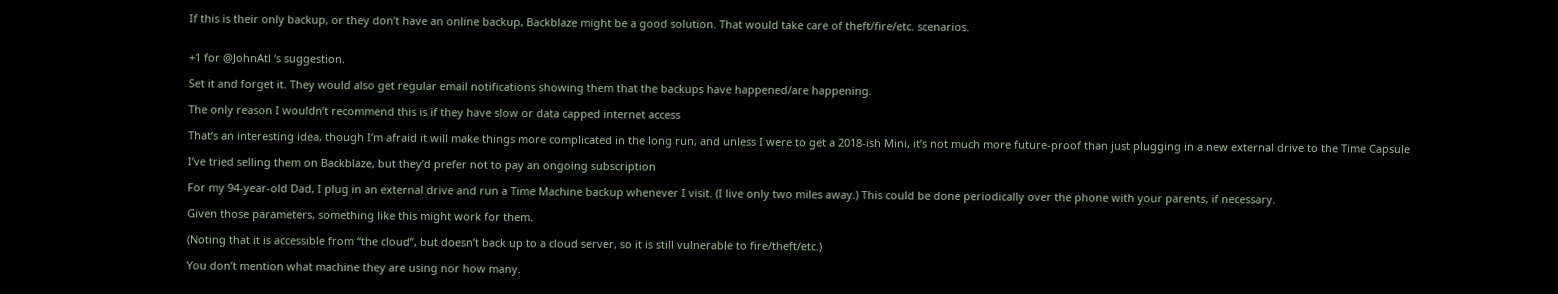If this is their only backup, or they don’t have an online backup, Backblaze might be a good solution. That would take care of theft/fire/etc. scenarios.


+1 for @JohnAtl ‘s suggestion.

Set it and forget it. They would also get regular email notifications showing them that the backups have happened/are happening.

The only reason I wouldn’t recommend this is if they have slow or data capped internet access

That’s an interesting idea, though I’m afraid it will make things more complicated in the long run, and unless I were to get a 2018-ish Mini, it’s not much more future-proof than just plugging in a new external drive to the Time Capsule

I’ve tried selling them on Backblaze, but they’d prefer not to pay an ongoing subscription

For my 94-year-old Dad, I plug in an external drive and run a Time Machine backup whenever I visit. (I live only two miles away.) This could be done periodically over the phone with your parents, if necessary.

Given those parameters, something like this might work for them.

(Noting that it is accessible from “the cloud”, but doesn’t back up to a cloud server, so it is still vulnerable to fire/theft/etc.)

You don’t mention what machine they are using nor how many.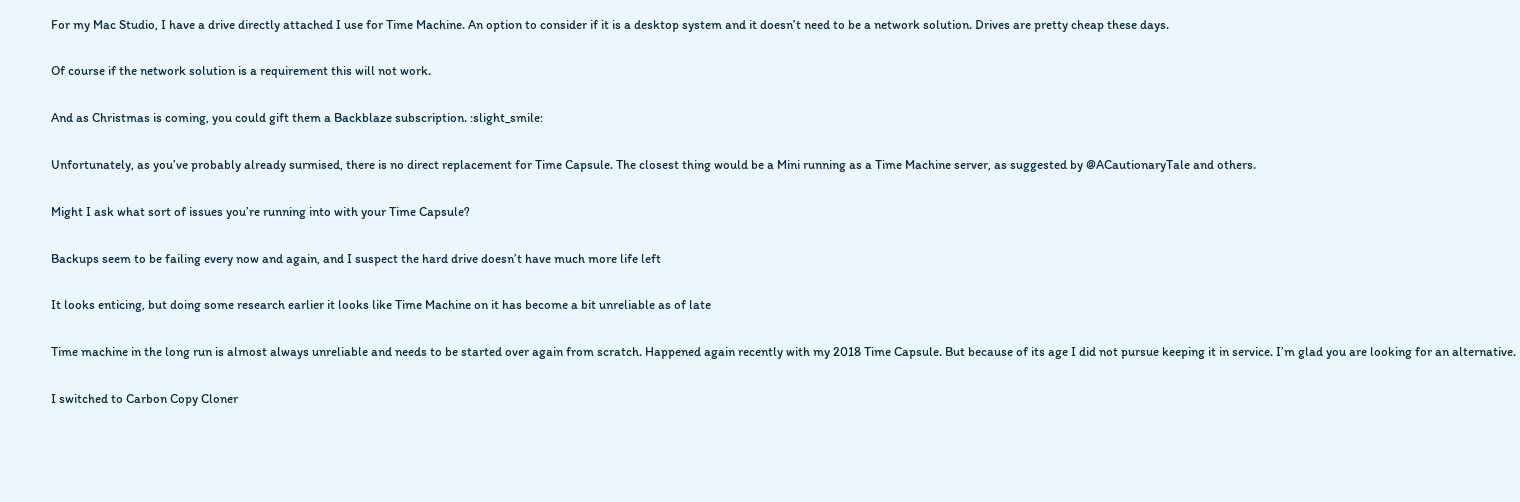For my Mac Studio, I have a drive directly attached I use for Time Machine. An option to consider if it is a desktop system and it doesn’t need to be a network solution. Drives are pretty cheap these days.

Of course if the network solution is a requirement this will not work.

And as Christmas is coming, you could gift them a Backblaze subscription. :slight_smile:

Unfortunately, as you’ve probably already surmised, there is no direct replacement for Time Capsule. The closest thing would be a Mini running as a Time Machine server, as suggested by @ACautionaryTale and others.

Might I ask what sort of issues you’re running into with your Time Capsule?

Backups seem to be failing every now and again, and I suspect the hard drive doesn’t have much more life left

It looks enticing, but doing some research earlier it looks like Time Machine on it has become a bit unreliable as of late

Time machine in the long run is almost always unreliable and needs to be started over again from scratch. Happened again recently with my 2018 Time Capsule. But because of its age I did not pursue keeping it in service. I’m glad you are looking for an alternative.

I switched to Carbon Copy Cloner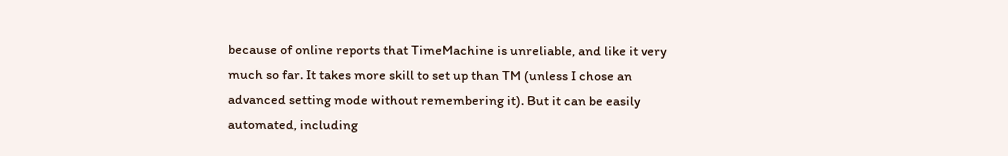because of online reports that TimeMachine is unreliable, and like it very much so far. It takes more skill to set up than TM (unless I chose an advanced setting mode without remembering it). But it can be easily automated, including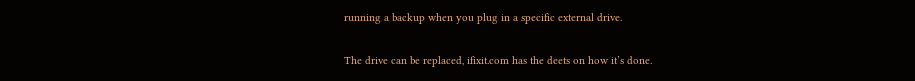running a backup when you plug in a specific external drive.

The drive can be replaced, ifixit.com has the deets on how it’s done.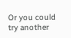Or you could try another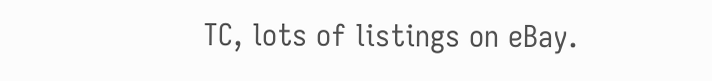TC, lots of listings on eBay.